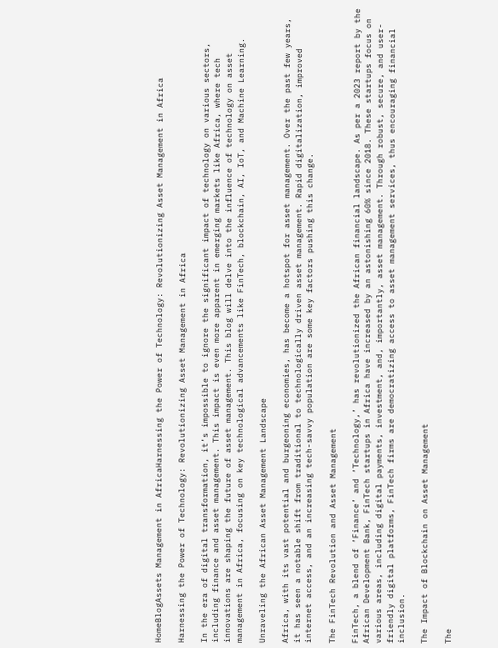HomeBlogAssets Management in AfricaHarnessing the Power of Technology: Revolutionizing Asset Management in Africa

Harnessing the Power of Technology: Revolutionizing Asset Management in Africa

In the era of digital transformation, it’s impossible to ignore the significant impact of technology on various sectors, including finance and asset management. This impact is even more apparent in emerging markets like Africa, where tech innovations are shaping the future of asset management. This blog will delve into the influence of technology on asset management in Africa, focusing on key technological advancements like FinTech, blockchain, AI, IoT, and Machine Learning.

Unraveling the African Asset Management Landscape

Africa, with its vast potential and burgeoning economies, has become a hotspot for asset management. Over the past few years, it has seen a notable shift from traditional to technologically driven asset management. Rapid digitalization, improved internet access, and an increasing tech-savvy population are some key factors pushing this change.

The FinTech Revolution and Asset Management

FinTech, a blend of ‘Finance’ and ‘Technology,’ has revolutionized the African financial landscape. As per a 2023 report by the African Development Bank, FinTech startups in Africa have increased by an astonishing 60% since 2018. These startups focus on various areas, including digital payments, investment, and, importantly, asset management. Through robust, secure, and user-friendly digital platforms, FinTech firms are democratizing access to asset management services, thus encouraging financial inclusion.

The Impact of Blockchain on Asset Management

The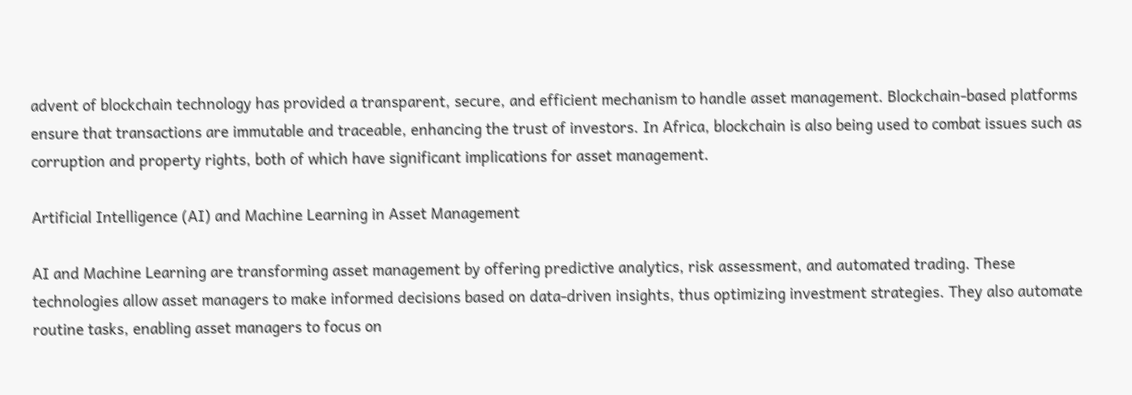advent of blockchain technology has provided a transparent, secure, and efficient mechanism to handle asset management. Blockchain-based platforms ensure that transactions are immutable and traceable, enhancing the trust of investors. In Africa, blockchain is also being used to combat issues such as corruption and property rights, both of which have significant implications for asset management.

Artificial Intelligence (AI) and Machine Learning in Asset Management

AI and Machine Learning are transforming asset management by offering predictive analytics, risk assessment, and automated trading. These technologies allow asset managers to make informed decisions based on data-driven insights, thus optimizing investment strategies. They also automate routine tasks, enabling asset managers to focus on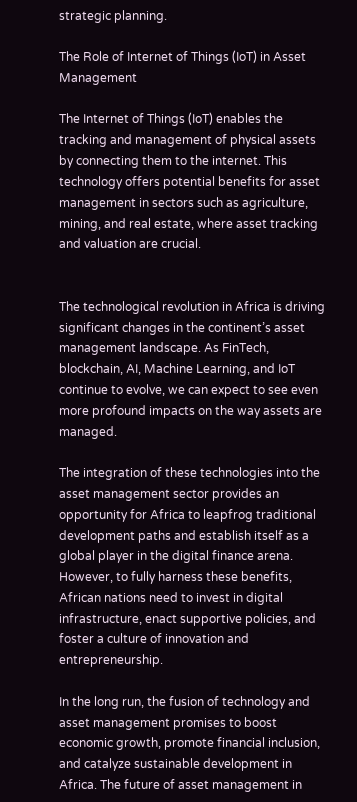strategic planning.

The Role of Internet of Things (IoT) in Asset Management

The Internet of Things (IoT) enables the tracking and management of physical assets by connecting them to the internet. This technology offers potential benefits for asset management in sectors such as agriculture, mining, and real estate, where asset tracking and valuation are crucial.


The technological revolution in Africa is driving significant changes in the continent’s asset management landscape. As FinTech, blockchain, AI, Machine Learning, and IoT continue to evolve, we can expect to see even more profound impacts on the way assets are managed.

The integration of these technologies into the asset management sector provides an opportunity for Africa to leapfrog traditional development paths and establish itself as a global player in the digital finance arena. However, to fully harness these benefits, African nations need to invest in digital infrastructure, enact supportive policies, and foster a culture of innovation and entrepreneurship.

In the long run, the fusion of technology and asset management promises to boost economic growth, promote financial inclusion, and catalyze sustainable development in Africa. The future of asset management in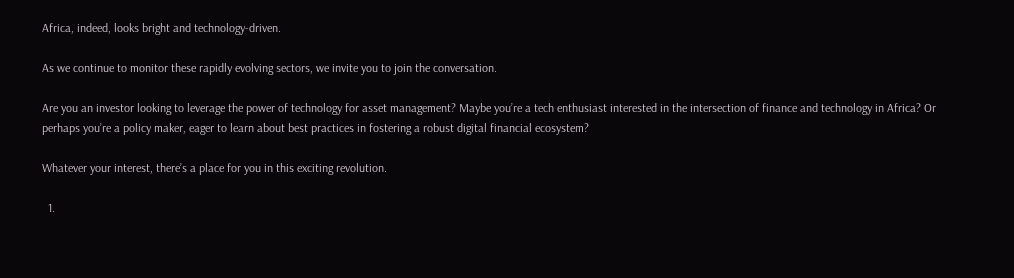Africa, indeed, looks bright and technology-driven.

As we continue to monitor these rapidly evolving sectors, we invite you to join the conversation.

Are you an investor looking to leverage the power of technology for asset management? Maybe you’re a tech enthusiast interested in the intersection of finance and technology in Africa? Or perhaps you’re a policy maker, eager to learn about best practices in fostering a robust digital financial ecosystem?

Whatever your interest, there’s a place for you in this exciting revolution.

  1.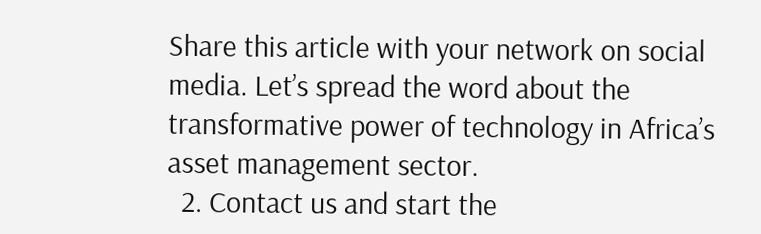Share this article with your network on social media. Let’s spread the word about the transformative power of technology in Africa’s asset management sector.
  2. Contact us and start the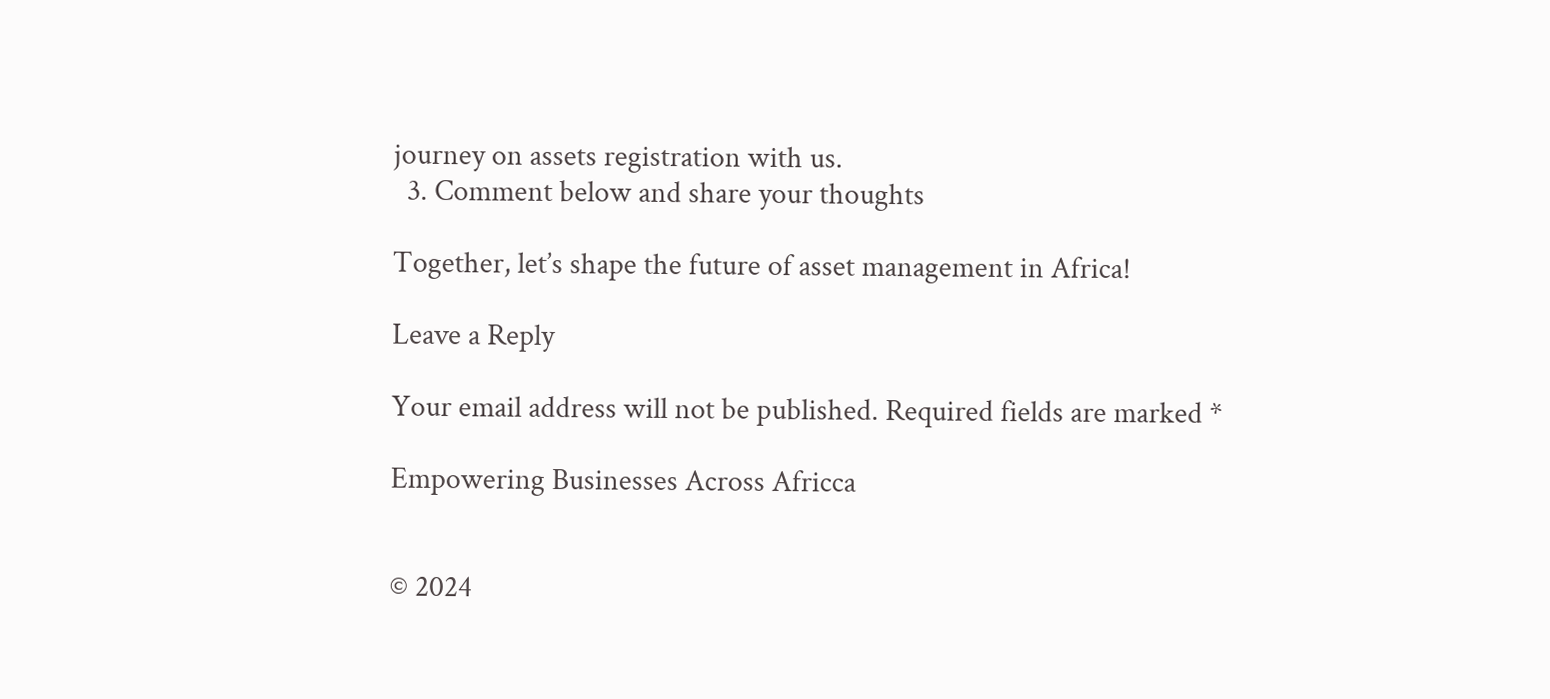journey on assets registration with us.
  3. Comment below and share your thoughts

Together, let’s shape the future of asset management in Africa!

Leave a Reply

Your email address will not be published. Required fields are marked *

Empowering Businesses Across Africca


© 2024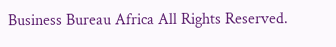Business Bureau Africa All Rights Reserved.